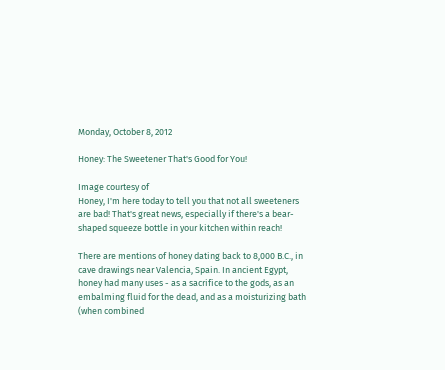Monday, October 8, 2012

Honey: The Sweetener That's Good for You!

Image courtesy of
Honey, I'm here today to tell you that not all sweeteners are bad! That's great news, especially if there's a bear-shaped squeeze bottle in your kitchen within reach!

There are mentions of honey dating back to 8,000 B.C., in cave drawings near Valencia, Spain. In ancient Egypt, honey had many uses - as a sacrifice to the gods, as an embalming fluid for the dead, and as a moisturizing bath (when combined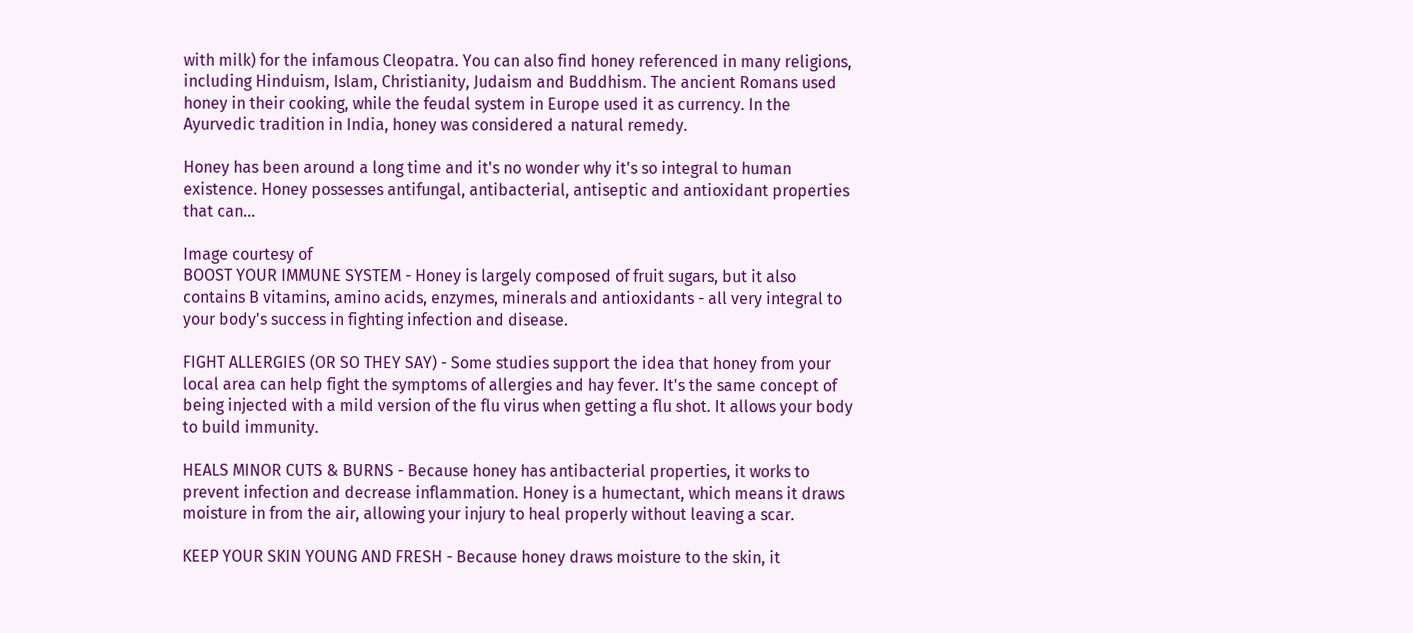with milk) for the infamous Cleopatra. You can also find honey referenced in many religions, including Hinduism, Islam, Christianity, Judaism and Buddhism. The ancient Romans used honey in their cooking, while the feudal system in Europe used it as currency. In the Ayurvedic tradition in India, honey was considered a natural remedy.

Honey has been around a long time and it's no wonder why it's so integral to human existence. Honey possesses antifungal, antibacterial, antiseptic and antioxidant properties that can...

Image courtesy of
BOOST YOUR IMMUNE SYSTEM - Honey is largely composed of fruit sugars, but it also contains B vitamins, amino acids, enzymes, minerals and antioxidants - all very integral to your body's success in fighting infection and disease.

FIGHT ALLERGIES (OR SO THEY SAY) - Some studies support the idea that honey from your local area can help fight the symptoms of allergies and hay fever. It's the same concept of being injected with a mild version of the flu virus when getting a flu shot. It allows your body to build immunity.

HEALS MINOR CUTS & BURNS - Because honey has antibacterial properties, it works to prevent infection and decrease inflammation. Honey is a humectant, which means it draws moisture in from the air, allowing your injury to heal properly without leaving a scar.

KEEP YOUR SKIN YOUNG AND FRESH - Because honey draws moisture to the skin, it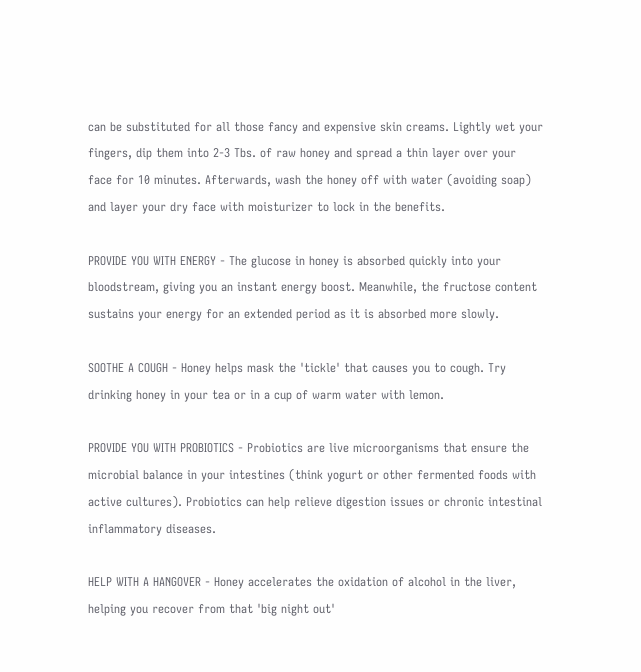can be substituted for all those fancy and expensive skin creams. Lightly wet your fingers, dip them into 2-3 Tbs. of raw honey and spread a thin layer over your face for 10 minutes. Afterwards, wash the honey off with water (avoiding soap) and layer your dry face with moisturizer to lock in the benefits.

PROVIDE YOU WITH ENERGY - The glucose in honey is absorbed quickly into your bloodstream, giving you an instant energy boost. Meanwhile, the fructose content sustains your energy for an extended period as it is absorbed more slowly.

SOOTHE A COUGH - Honey helps mask the 'tickle' that causes you to cough. Try drinking honey in your tea or in a cup of warm water with lemon.

PROVIDE YOU WITH PROBIOTICS - Probiotics are live microorganisms that ensure the microbial balance in your intestines (think yogurt or other fermented foods with active cultures). Probiotics can help relieve digestion issues or chronic intestinal inflammatory diseases.

HELP WITH A HANGOVER - Honey accelerates the oxidation of alcohol in the liver, helping you recover from that 'big night out'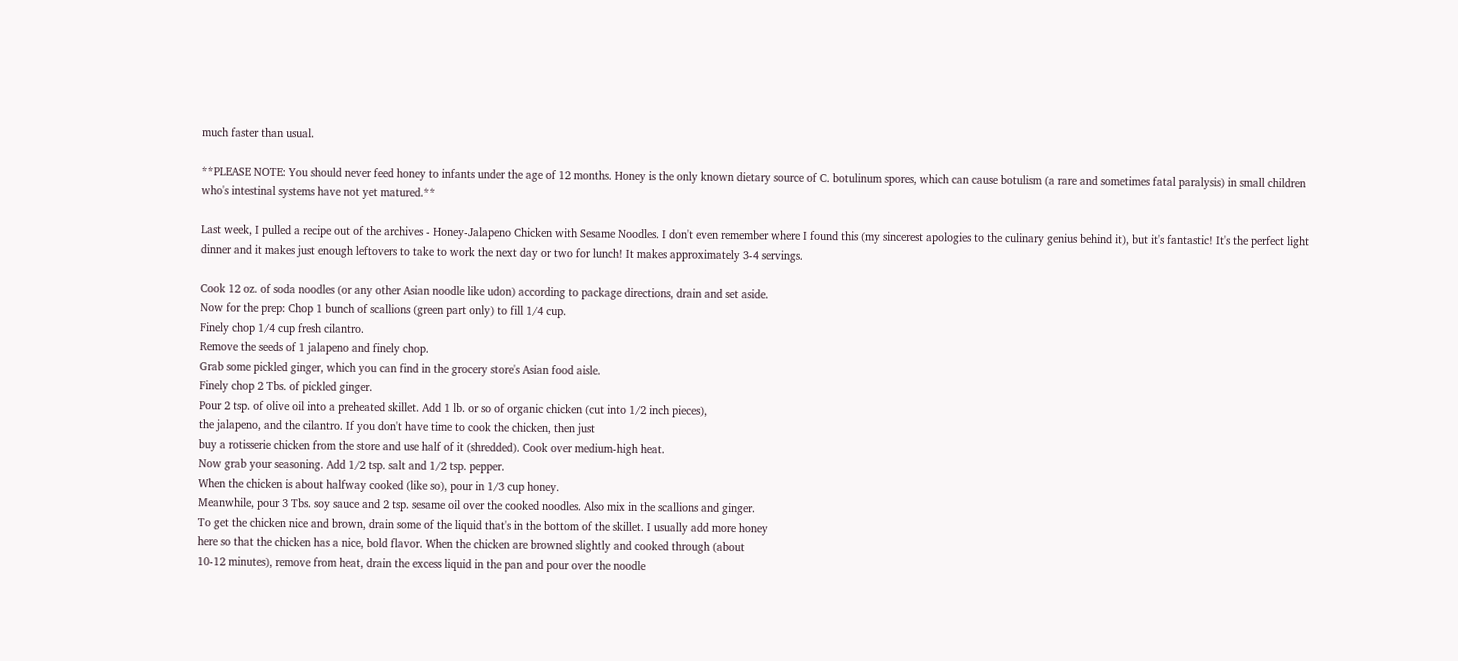much faster than usual.

**PLEASE NOTE: You should never feed honey to infants under the age of 12 months. Honey is the only known dietary source of C. botulinum spores, which can cause botulism (a rare and sometimes fatal paralysis) in small children who's intestinal systems have not yet matured.**

Last week, I pulled a recipe out of the archives - Honey-Jalapeno Chicken with Sesame Noodles. I don't even remember where I found this (my sincerest apologies to the culinary genius behind it), but it's fantastic! It's the perfect light dinner and it makes just enough leftovers to take to work the next day or two for lunch! It makes approximately 3-4 servings.

Cook 12 oz. of soda noodles (or any other Asian noodle like udon) according to package directions, drain and set aside.
Now for the prep: Chop 1 bunch of scallions (green part only) to fill 1/4 cup.
Finely chop 1/4 cup fresh cilantro.
Remove the seeds of 1 jalapeno and finely chop.
Grab some pickled ginger, which you can find in the grocery store's Asian food aisle.
Finely chop 2 Tbs. of pickled ginger.
Pour 2 tsp. of olive oil into a preheated skillet. Add 1 lb. or so of organic chicken (cut into 1/2 inch pieces),
the jalapeno, and the cilantro. If you don't have time to cook the chicken, then just
buy a rotisserie chicken from the store and use half of it (shredded). Cook over medium-high heat.
Now grab your seasoning. Add 1/2 tsp. salt and 1/2 tsp. pepper.
When the chicken is about halfway cooked (like so), pour in 1/3 cup honey.
Meanwhile, pour 3 Tbs. soy sauce and 2 tsp. sesame oil over the cooked noodles. Also mix in the scallions and ginger.
To get the chicken nice and brown, drain some of the liquid that's in the bottom of the skillet. I usually add more honey
here so that the chicken has a nice, bold flavor. When the chicken are browned slightly and cooked through (about
10-12 minutes), remove from heat, drain the excess liquid in the pan and pour over the noodle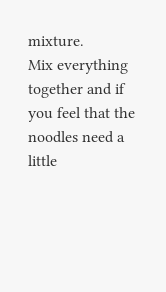mixture.
Mix everything together and if you feel that the noodles need a little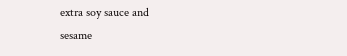extra soy sauce and
sesame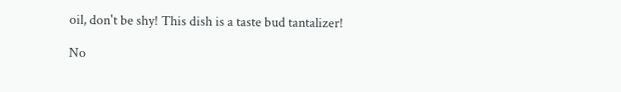oil, don't be shy! This dish is a taste bud tantalizer!

No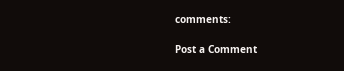comments:

Post a Comment